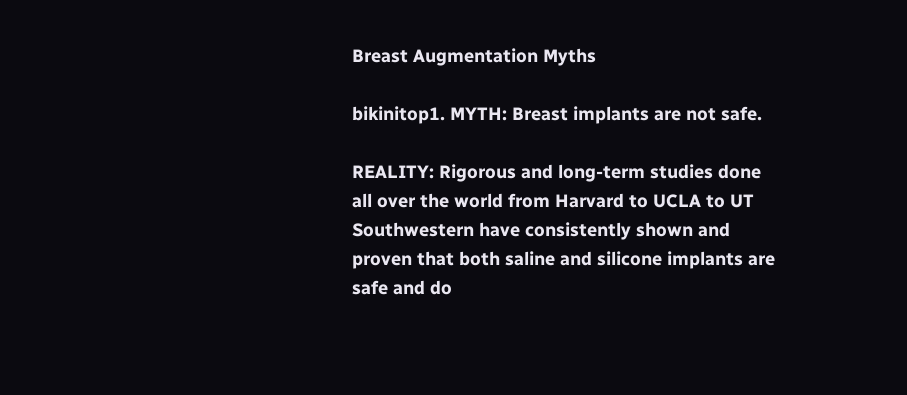Breast Augmentation Myths

bikinitop1. MYTH: Breast implants are not safe.

REALITY: Rigorous and long-term studies done all over the world from Harvard to UCLA to UT Southwestern have consistently shown and proven that both saline and silicone implants are safe and do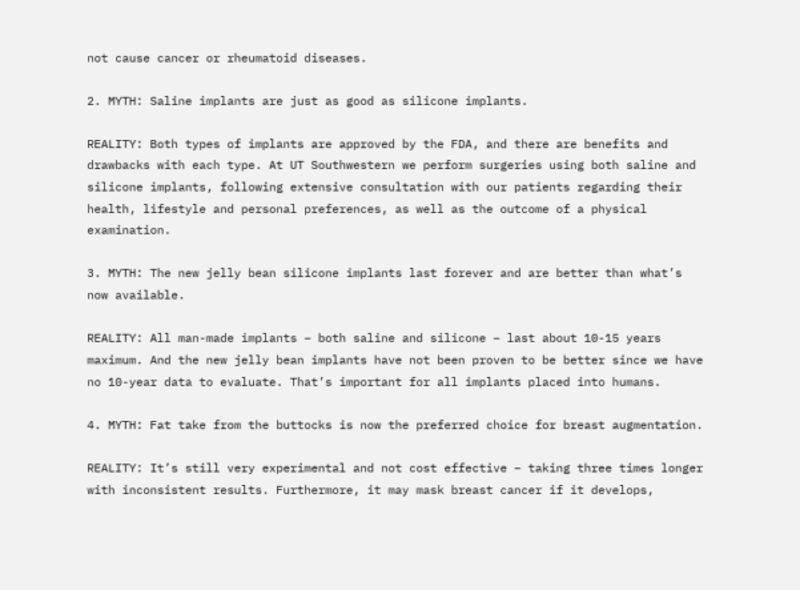not cause cancer or rheumatoid diseases.

2. MYTH: Saline implants are just as good as silicone implants.

REALITY: Both types of implants are approved by the FDA, and there are benefits and drawbacks with each type. At UT Southwestern we perform surgeries using both saline and silicone implants, following extensive consultation with our patients regarding their health, lifestyle and personal preferences, as well as the outcome of a physical examination.

3. MYTH: The new jelly bean silicone implants last forever and are better than what’s now available.

REALITY: All man-made implants – both saline and silicone – last about 10-15 years maximum. And the new jelly bean implants have not been proven to be better since we have no 10-year data to evaluate. That’s important for all implants placed into humans.

4. MYTH: Fat take from the buttocks is now the preferred choice for breast augmentation.

REALITY: It’s still very experimental and not cost effective – taking three times longer with inconsistent results. Furthermore, it may mask breast cancer if it develops,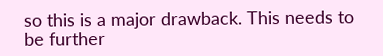so this is a major drawback. This needs to be further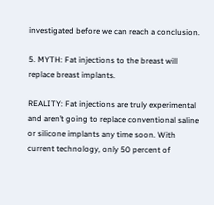investigated before we can reach a conclusion.

5. MYTH: Fat injections to the breast will replace breast implants.

REALITY: Fat injections are truly experimental and aren’t going to replace conventional saline or silicone implants any time soon. With current technology, only 50 percent of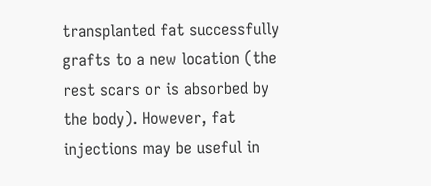transplanted fat successfully grafts to a new location (the rest scars or is absorbed by the body). However, fat injections may be useful in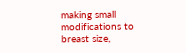making small modifications to breast size,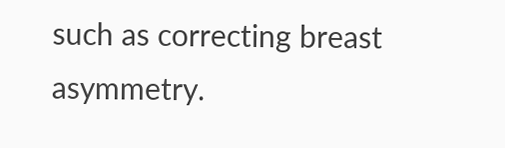such as correcting breast asymmetry.